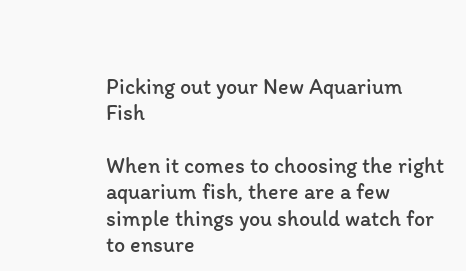Picking out your New Aquarium Fish

When it comes to choosing the right aquarium fish, there are a few simple things you should watch for to ensure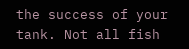the success of your tank. Not all fish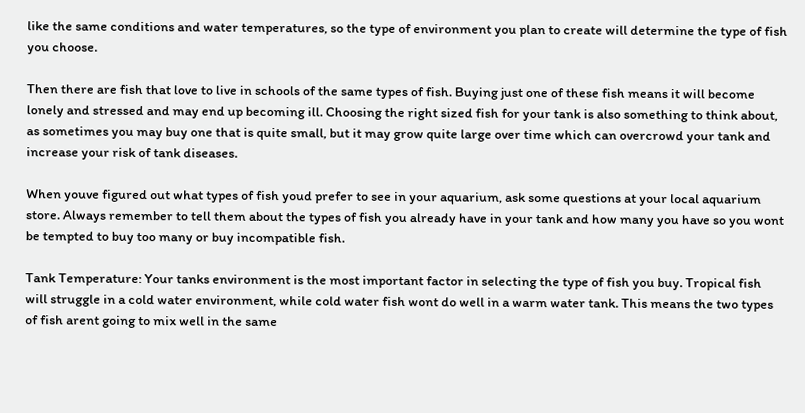like the same conditions and water temperatures, so the type of environment you plan to create will determine the type of fish you choose.

Then there are fish that love to live in schools of the same types of fish. Buying just one of these fish means it will become lonely and stressed and may end up becoming ill. Choosing the right sized fish for your tank is also something to think about, as sometimes you may buy one that is quite small, but it may grow quite large over time which can overcrowd your tank and increase your risk of tank diseases.

When youve figured out what types of fish youd prefer to see in your aquarium, ask some questions at your local aquarium store. Always remember to tell them about the types of fish you already have in your tank and how many you have so you wont be tempted to buy too many or buy incompatible fish.

Tank Temperature: Your tanks environment is the most important factor in selecting the type of fish you buy. Tropical fish will struggle in a cold water environment, while cold water fish wont do well in a warm water tank. This means the two types of fish arent going to mix well in the same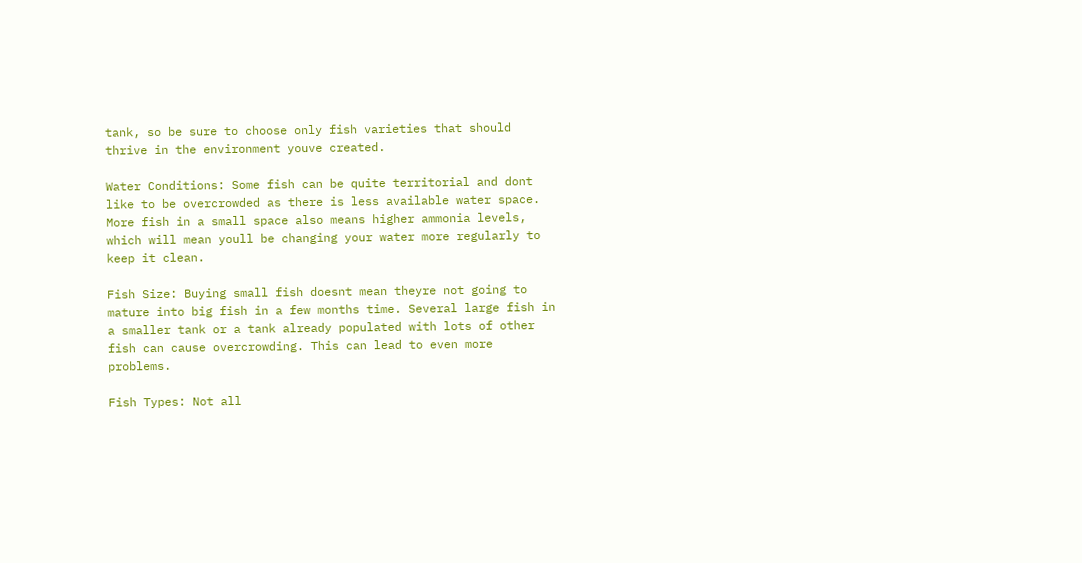tank, so be sure to choose only fish varieties that should thrive in the environment youve created.

Water Conditions: Some fish can be quite territorial and dont like to be overcrowded as there is less available water space. More fish in a small space also means higher ammonia levels, which will mean youll be changing your water more regularly to keep it clean.

Fish Size: Buying small fish doesnt mean theyre not going to mature into big fish in a few months time. Several large fish in a smaller tank or a tank already populated with lots of other fish can cause overcrowding. This can lead to even more problems.

Fish Types: Not all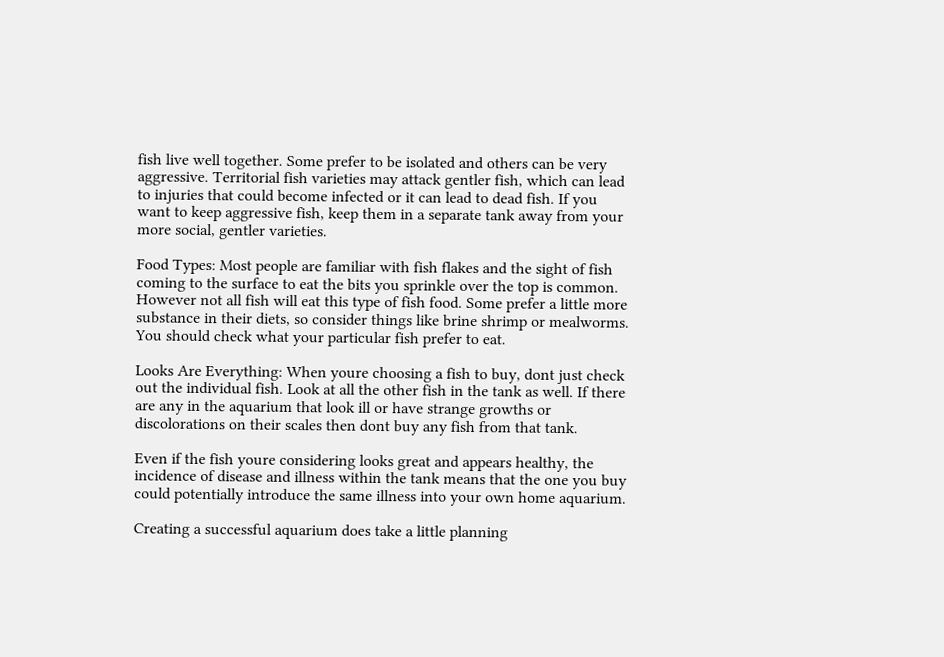fish live well together. Some prefer to be isolated and others can be very aggressive. Territorial fish varieties may attack gentler fish, which can lead to injuries that could become infected or it can lead to dead fish. If you want to keep aggressive fish, keep them in a separate tank away from your more social, gentler varieties.

Food Types: Most people are familiar with fish flakes and the sight of fish coming to the surface to eat the bits you sprinkle over the top is common. However not all fish will eat this type of fish food. Some prefer a little more substance in their diets, so consider things like brine shrimp or mealworms. You should check what your particular fish prefer to eat.

Looks Are Everything: When youre choosing a fish to buy, dont just check out the individual fish. Look at all the other fish in the tank as well. If there are any in the aquarium that look ill or have strange growths or discolorations on their scales then dont buy any fish from that tank.

Even if the fish youre considering looks great and appears healthy, the incidence of disease and illness within the tank means that the one you buy could potentially introduce the same illness into your own home aquarium.

Creating a successful aquarium does take a little planning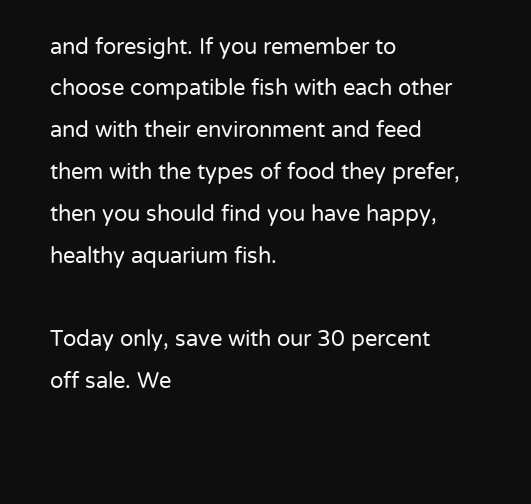and foresight. If you remember to choose compatible fish with each other and with their environment and feed them with the types of food they prefer, then you should find you have happy, healthy aquarium fish.

Today only, save with our 30 percent off sale. We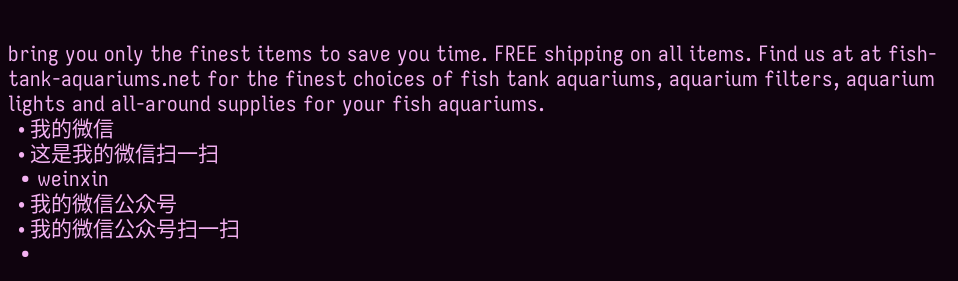bring you only the finest items to save you time. FREE shipping on all items. Find us at at fish-tank-aquariums.net for the finest choices of fish tank aquariums, aquarium filters, aquarium lights and all-around supplies for your fish aquariums.
  • 我的微信
  • 这是我的微信扫一扫
  • weinxin
  • 我的微信公众号
  • 我的微信公众号扫一扫
  •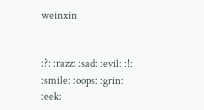weinxin


:?: :razz: :sad: :evil: :!: :smile: :oops: :grin: :eek: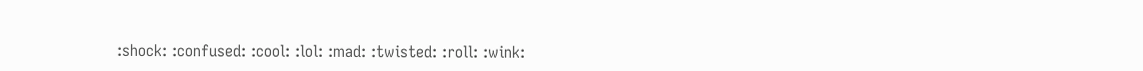:shock: :confused: :cool: :lol: :mad: :twisted: :roll: :wink: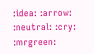:idea: :arrow: :neutral: :cry: :mrgreen: